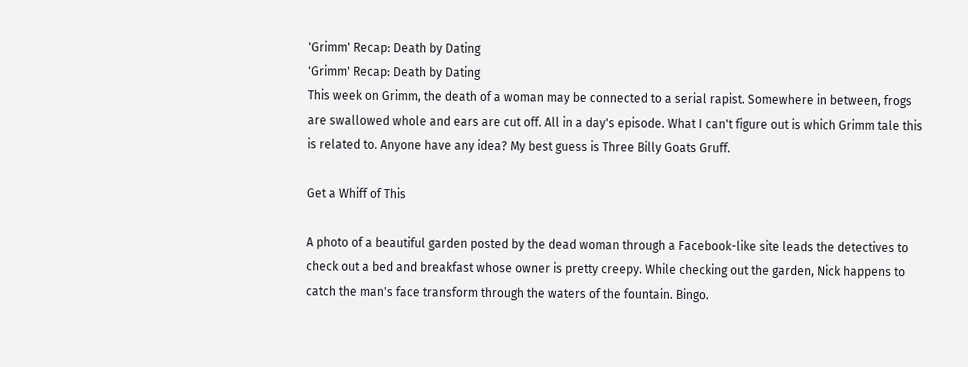'Grimm' Recap: Death by Dating
'Grimm' Recap: Death by Dating
This week on Grimm, the death of a woman may be connected to a serial rapist. Somewhere in between, frogs are swallowed whole and ears are cut off. All in a day's episode. What I can't figure out is which Grimm tale this is related to. Anyone have any idea? My best guess is Three Billy Goats Gruff.

Get a Whiff of This

A photo of a beautiful garden posted by the dead woman through a Facebook-like site leads the detectives to check out a bed and breakfast whose owner is pretty creepy. While checking out the garden, Nick happens to catch the man's face transform through the waters of the fountain. Bingo.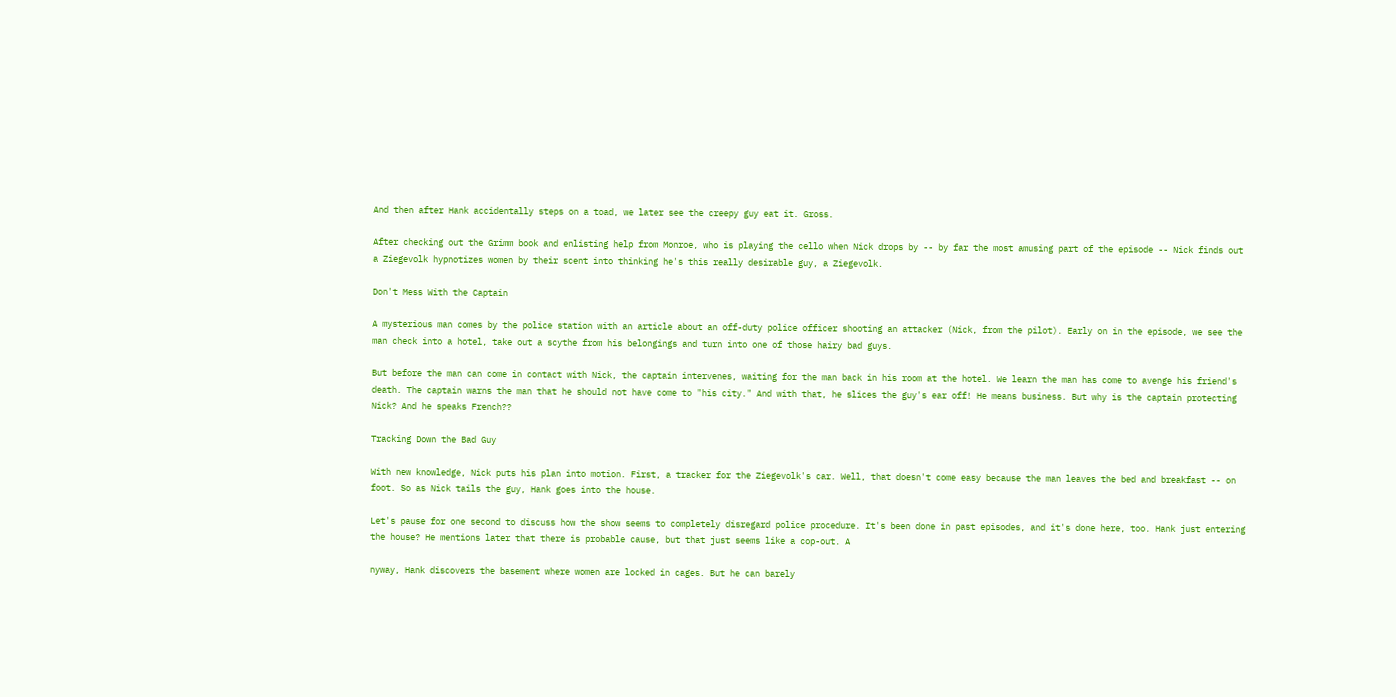And then after Hank accidentally steps on a toad, we later see the creepy guy eat it. Gross.

After checking out the Grimm book and enlisting help from Monroe, who is playing the cello when Nick drops by -- by far the most amusing part of the episode -- Nick finds out a Ziegevolk hypnotizes women by their scent into thinking he's this really desirable guy, a Ziegevolk.

Don't Mess With the Captain

A mysterious man comes by the police station with an article about an off-duty police officer shooting an attacker (Nick, from the pilot). Early on in the episode, we see the man check into a hotel, take out a scythe from his belongings and turn into one of those hairy bad guys.

But before the man can come in contact with Nick, the captain intervenes, waiting for the man back in his room at the hotel. We learn the man has come to avenge his friend's death. The captain warns the man that he should not have come to "his city." And with that, he slices the guy's ear off! He means business. But why is the captain protecting Nick? And he speaks French??

Tracking Down the Bad Guy

With new knowledge, Nick puts his plan into motion. First, a tracker for the Ziegevolk's car. Well, that doesn't come easy because the man leaves the bed and breakfast -- on foot. So as Nick tails the guy, Hank goes into the house.

Let's pause for one second to discuss how the show seems to completely disregard police procedure. It's been done in past episodes, and it's done here, too. Hank just entering the house? He mentions later that there is probable cause, but that just seems like a cop-out. A

nyway, Hank discovers the basement where women are locked in cages. But he can barely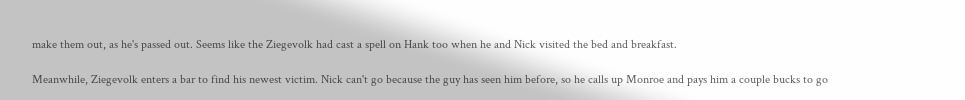make them out, as he's passed out. Seems like the Ziegevolk had cast a spell on Hank too when he and Nick visited the bed and breakfast.

Meanwhile, Ziegevolk enters a bar to find his newest victim. Nick can't go because the guy has seen him before, so he calls up Monroe and pays him a couple bucks to go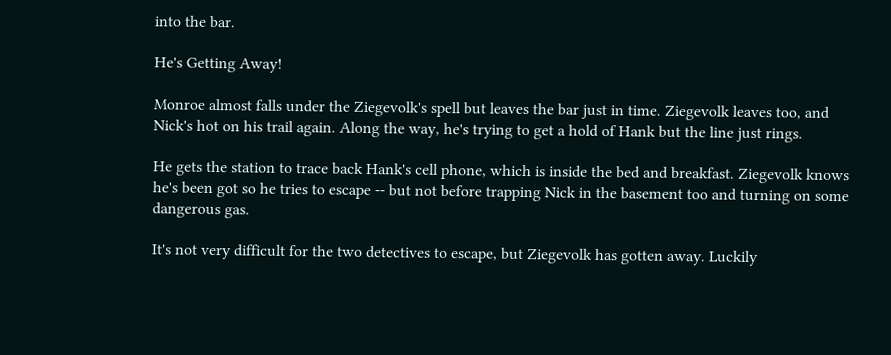into the bar.

He's Getting Away!

Monroe almost falls under the Ziegevolk's spell but leaves the bar just in time. Ziegevolk leaves too, and Nick's hot on his trail again. Along the way, he's trying to get a hold of Hank but the line just rings.

He gets the station to trace back Hank's cell phone, which is inside the bed and breakfast. Ziegevolk knows he's been got so he tries to escape -- but not before trapping Nick in the basement too and turning on some dangerous gas.

It's not very difficult for the two detectives to escape, but Ziegevolk has gotten away. Luckily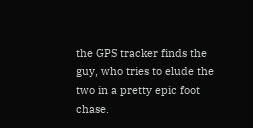the GPS tracker finds the guy, who tries to elude the two in a pretty epic foot chase.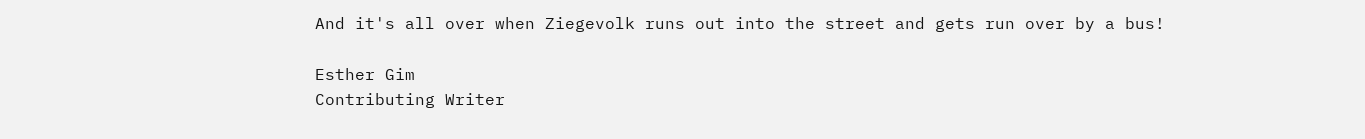And it's all over when Ziegevolk runs out into the street and gets run over by a bus!

Esther Gim
Contributing Writer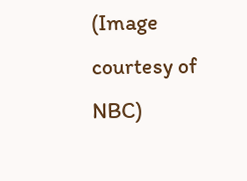(Image courtesy of NBC)